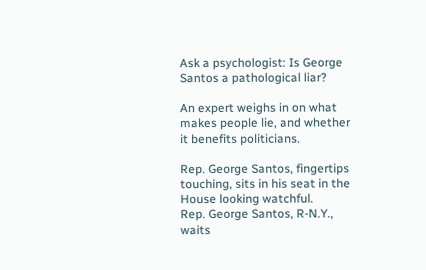Ask a psychologist: Is George Santos a pathological liar?

An expert weighs in on what makes people lie, and whether it benefits politicians.

Rep. George Santos, fingertips touching, sits in his seat in the House looking watchful.
Rep. George Santos, R-N.Y., waits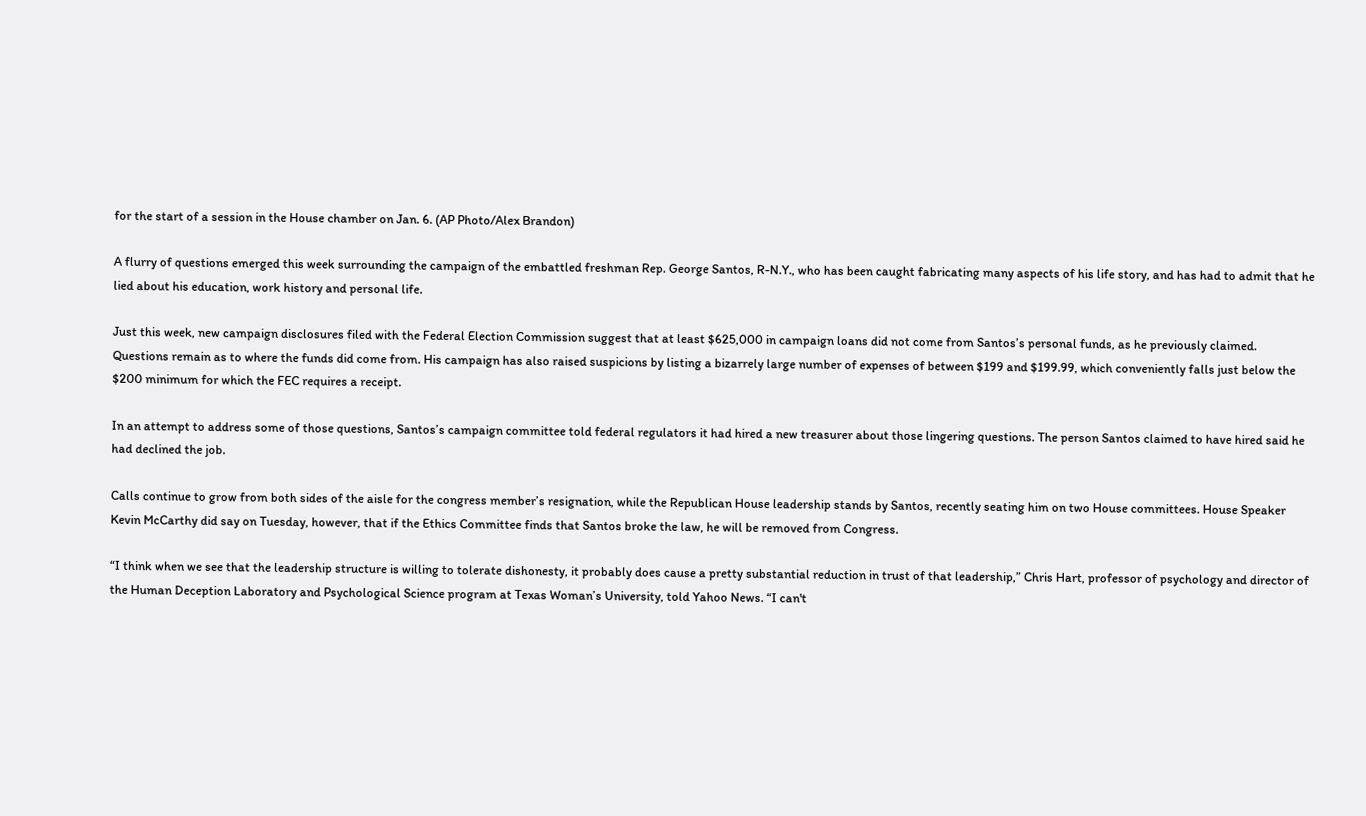for the start of a session in the House chamber on Jan. 6. (AP Photo/Alex Brandon)

A flurry of questions emerged this week surrounding the campaign of the embattled freshman Rep. George Santos, R-N.Y., who has been caught fabricating many aspects of his life story, and has had to admit that he lied about his education, work history and personal life.

Just this week, new campaign disclosures filed with the Federal Election Commission suggest that at least $625,000 in campaign loans did not come from Santos’s personal funds, as he previously claimed. Questions remain as to where the funds did come from. His campaign has also raised suspicions by listing a bizarrely large number of expenses of between $199 and $199.99, which conveniently falls just below the $200 minimum for which the FEC requires a receipt.

In an attempt to address some of those questions, Santos’s campaign committee told federal regulators it had hired a new treasurer about those lingering questions. The person Santos claimed to have hired said he had declined the job.

Calls continue to grow from both sides of the aisle for the congress member’s resignation, while the Republican House leadership stands by Santos, recently seating him on two House committees. House Speaker Kevin McCarthy did say on Tuesday, however, that if the Ethics Committee finds that Santos broke the law, he will be removed from Congress.

“I think when we see that the leadership structure is willing to tolerate dishonesty, it probably does cause a pretty substantial reduction in trust of that leadership,” Chris Hart, professor of psychology and director of the Human Deception Laboratory and Psychological Science program at Texas Woman’s University, told Yahoo News. “I can't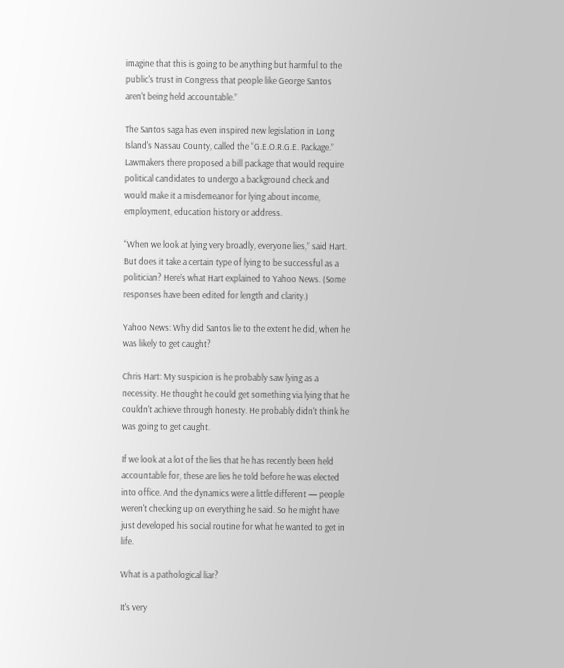imagine that this is going to be anything but harmful to the public's trust in Congress that people like George Santos aren't being held accountable.”

The Santos saga has even inspired new legislation in Long Island's Nassau County, called the “G.E.O.R.G.E. Package.” Lawmakers there proposed a bill package that would require political candidates to undergo a background check and would make it a misdemeanor for lying about income, employment, education history or address.

“When we look at lying very broadly, everyone lies,” said Hart. But does it take a certain type of lying to be successful as a politician? Here’s what Hart explained to Yahoo News. (Some responses have been edited for length and clarity.)

Yahoo News: Why did Santos lie to the extent he did, when he was likely to get caught?

Chris Hart: My suspicion is he probably saw lying as a necessity. He thought he could get something via lying that he couldn't achieve through honesty. He probably didn't think he was going to get caught.

If we look at a lot of the lies that he has recently been held accountable for, these are lies he told before he was elected into office. And the dynamics were a little different — people weren't checking up on everything he said. So he might have just developed his social routine for what he wanted to get in life.

What is a pathological liar?

It's very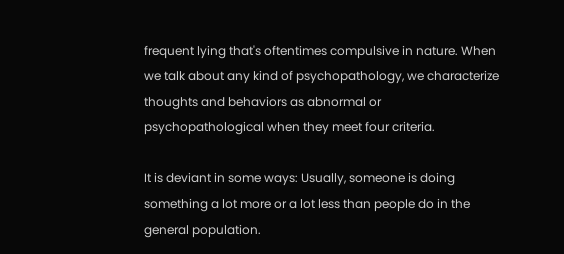frequent lying that's oftentimes compulsive in nature. When we talk about any kind of psychopathology, we characterize thoughts and behaviors as abnormal or psychopathological when they meet four criteria.

It is deviant in some ways: Usually, someone is doing something a lot more or a lot less than people do in the general population.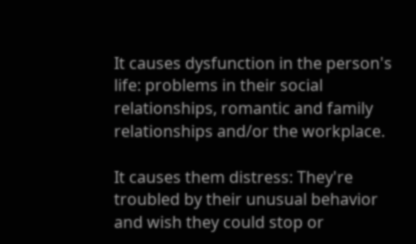It causes dysfunction in the person's life: problems in their social relationships, romantic and family relationships and/or the workplace.

It causes them distress: They're troubled by their unusual behavior and wish they could stop or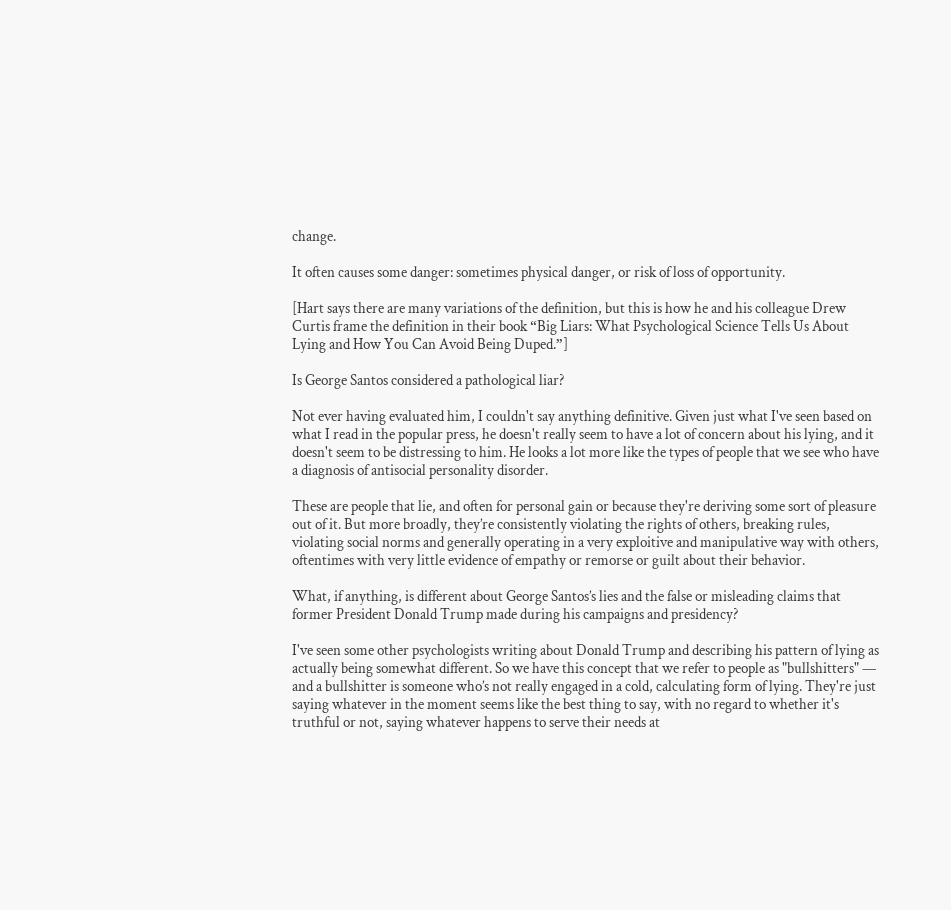change.

It often causes some danger: sometimes physical danger, or risk of loss of opportunity.

[Hart says there are many variations of the definition, but this is how he and his colleague Drew Curtis frame the definition in their book “Big Liars: What Psychological Science Tells Us About Lying and How You Can Avoid Being Duped.”]

Is George Santos considered a pathological liar?

Not ever having evaluated him, I couldn't say anything definitive. Given just what I've seen based on what I read in the popular press, he doesn't really seem to have a lot of concern about his lying, and it doesn't seem to be distressing to him. He looks a lot more like the types of people that we see who have a diagnosis of antisocial personality disorder.

These are people that lie, and often for personal gain or because they're deriving some sort of pleasure out of it. But more broadly, they’re consistently violating the rights of others, breaking rules, violating social norms and generally operating in a very exploitive and manipulative way with others, oftentimes with very little evidence of empathy or remorse or guilt about their behavior.

What, if anything, is different about George Santos’s lies and the false or misleading claims that former President Donald Trump made during his campaigns and presidency?

I've seen some other psychologists writing about Donald Trump and describing his pattern of lying as actually being somewhat different. So we have this concept that we refer to people as "bullshitters" — and a bullshitter is someone who’s not really engaged in a cold, calculating form of lying. They're just saying whatever in the moment seems like the best thing to say, with no regard to whether it's truthful or not, saying whatever happens to serve their needs at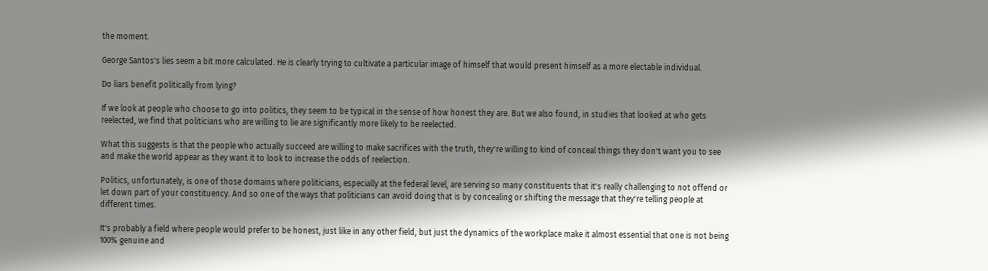the moment.

George Santos's lies seem a bit more calculated. He is clearly trying to cultivate a particular image of himself that would present himself as a more electable individual.

Do liars benefit politically from lying?

If we look at people who choose to go into politics, they seem to be typical in the sense of how honest they are. But we also found, in studies that looked at who gets reelected, we find that politicians who are willing to lie are significantly more likely to be reelected.

What this suggests is that the people who actually succeed are willing to make sacrifices with the truth, they're willing to kind of conceal things they don't want you to see and make the world appear as they want it to look to increase the odds of reelection.

Politics, unfortunately, is one of those domains where politicians, especially at the federal level, are serving so many constituents that it's really challenging to not offend or let down part of your constituency. And so one of the ways that politicians can avoid doing that is by concealing or shifting the message that they're telling people at different times.

It's probably a field where people would prefer to be honest, just like in any other field, but just the dynamics of the workplace make it almost essential that one is not being 100% genuine and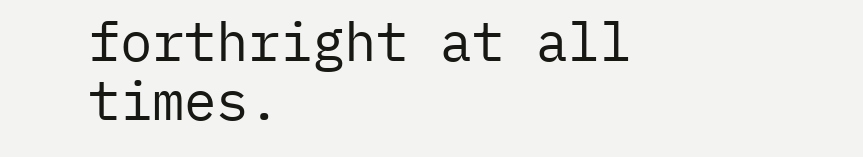forthright at all times.